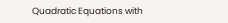Quadratic Equations with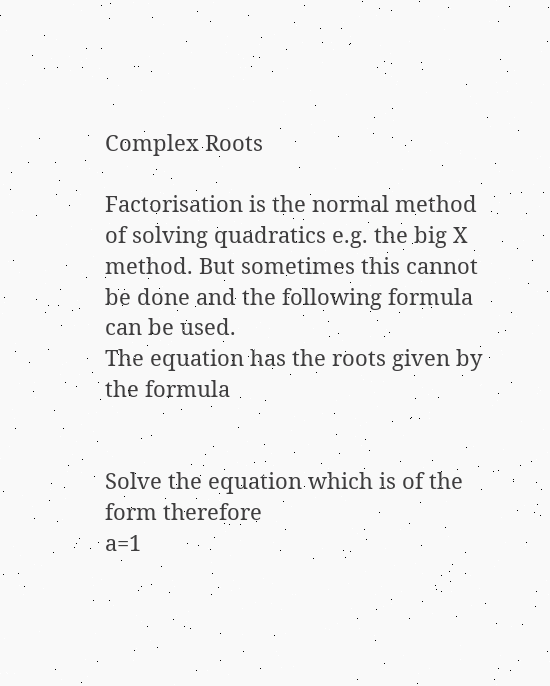Complex Roots

Factorisation is the normal method of solving quadratics e.g. the big X method. But sometimes this cannot be done and the following formula can be used.
The equation has the roots given by the formula


Solve the equation which is of the form therefore
a=1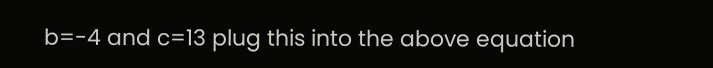b=-4 and c=13 plug this into the above equation